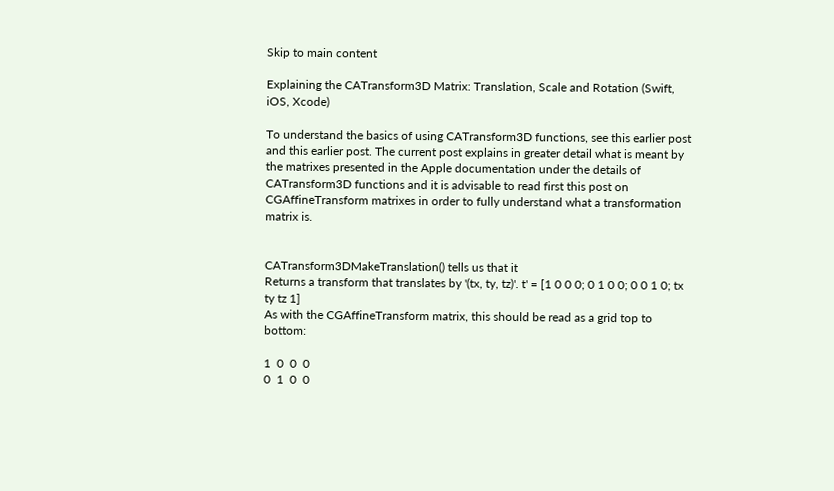Skip to main content

Explaining the CATransform3D Matrix: Translation, Scale and Rotation (Swift, iOS, Xcode)

To understand the basics of using CATransform3D functions, see this earlier post and this earlier post. The current post explains in greater detail what is meant by the matrixes presented in the Apple documentation under the details of CATransform3D functions and it is advisable to read first this post on CGAffineTransform matrixes in order to fully understand what a transformation matrix is.


CATransform3DMakeTranslation() tells us that it
Returns a transform that translates by '(tx, ty, tz)'. t' = [1 0 0 0; 0 1 0 0; 0 0 1 0; tx ty tz 1]
As with the CGAffineTransform matrix, this should be read as a grid top to bottom:

1  0  0  0
0  1  0  0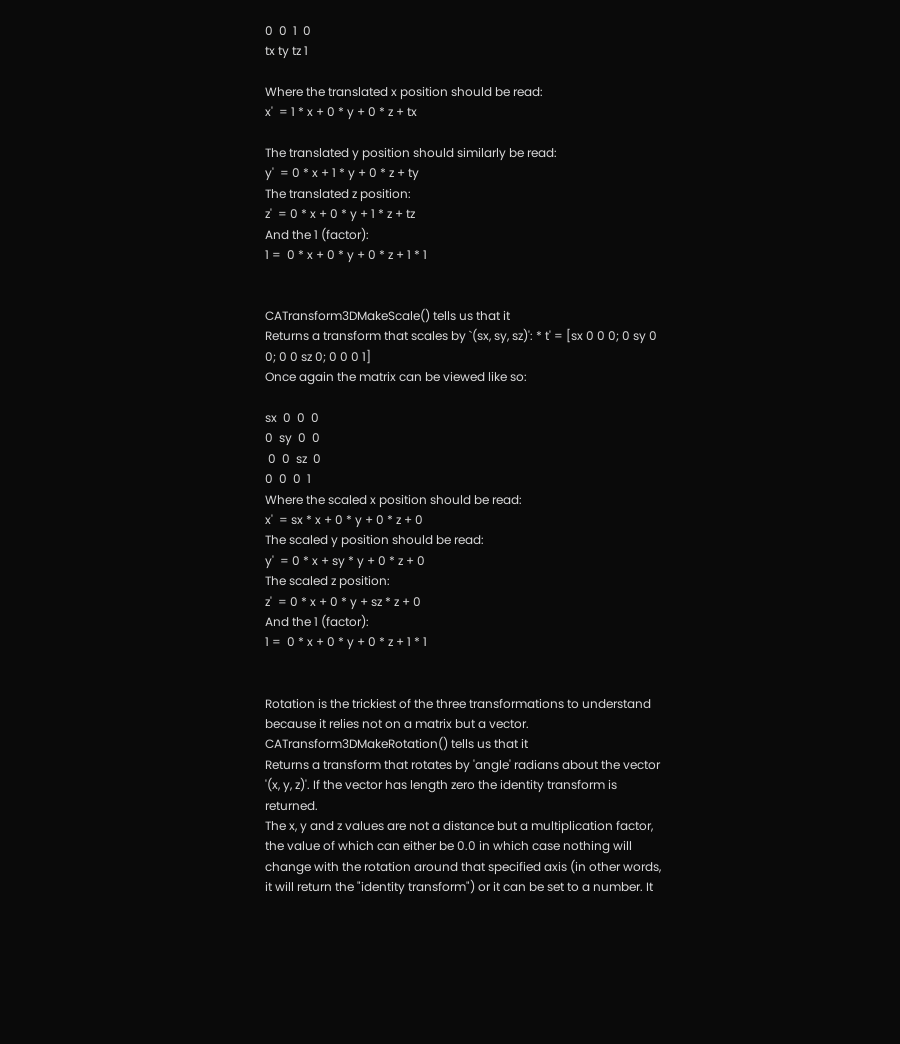0  0  1  0
tx ty tz 1

Where the translated x position should be read:
x'  = 1 * x + 0 * y + 0 * z + tx

The translated y position should similarly be read:
y'  = 0 * x + 1 * y + 0 * z + ty
The translated z position:
z'  = 0 * x + 0 * y + 1 * z + tz
And the 1 (factor):
1 =  0 * x + 0 * y + 0 * z + 1 * 1


CATransform3DMakeScale() tells us that it
Returns a transform that scales by `(sx, sy, sz)': * t' = [sx 0 0 0; 0 sy 0 0; 0 0 sz 0; 0 0 0 1]
Once again the matrix can be viewed like so:

sx  0  0  0
0  sy  0  0
 0  0  sz  0
0  0  0  1
Where the scaled x position should be read:
x'  = sx * x + 0 * y + 0 * z + 0
The scaled y position should be read:
y'  = 0 * x + sy * y + 0 * z + 0
The scaled z position:
z'  = 0 * x + 0 * y + sz * z + 0
And the 1 (factor):
1 =  0 * x + 0 * y + 0 * z + 1 * 1


Rotation is the trickiest of the three transformations to understand because it relies not on a matrix but a vector. CATransform3DMakeRotation() tells us that it
Returns a transform that rotates by 'angle' radians about the vector '(x, y, z)'. If the vector has length zero the identity transform is returned.
The x, y and z values are not a distance but a multiplication factor, the value of which can either be 0.0 in which case nothing will change with the rotation around that specified axis (in other words, it will return the "identity transform") or it can be set to a number. It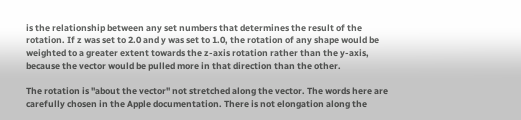is the relationship between any set numbers that determines the result of the rotation. If z was set to 2.0 and y was set to 1.0, the rotation of any shape would be weighted to a greater extent towards the z-axis rotation rather than the y-axis, because the vector would be pulled more in that direction than the other.

The rotation is "about the vector" not stretched along the vector. The words here are carefully chosen in the Apple documentation. There is not elongation along the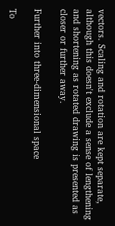vectors. Scaling and rotation are kept separate, although this doesn't exclude a sense of lengthening and shortening as rotated drawing is presented as closer or further away.

Further into three-dimensional space

To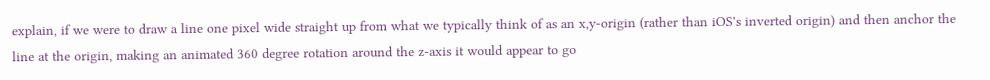explain, if we were to draw a line one pixel wide straight up from what we typically think of as an x,y-origin (rather than iOS's inverted origin) and then anchor the line at the origin, making an animated 360 degree rotation around the z-axis it would appear to go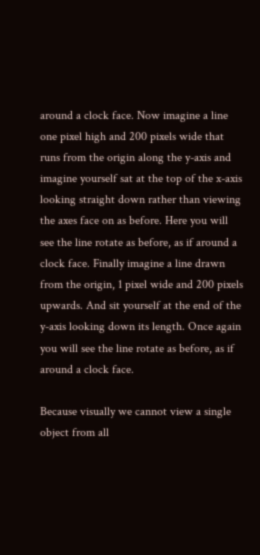around a clock face. Now imagine a line one pixel high and 200 pixels wide that runs from the origin along the y-axis and imagine yourself sat at the top of the x-axis looking straight down rather than viewing the axes face on as before. Here you will see the line rotate as before, as if around a clock face. Finally imagine a line drawn from the origin, 1 pixel wide and 200 pixels upwards. And sit yourself at the end of the y-axis looking down its length. Once again you will see the line rotate as before, as if around a clock face.

Because visually we cannot view a single object from all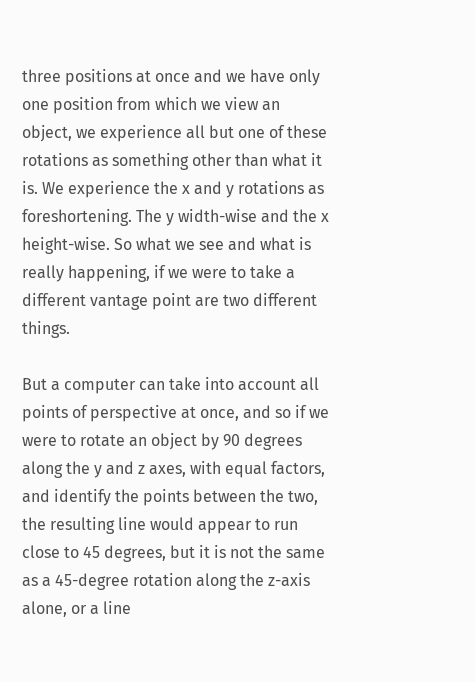three positions at once and we have only one position from which we view an object, we experience all but one of these rotations as something other than what it is. We experience the x and y rotations as foreshortening. The y width-wise and the x height-wise. So what we see and what is really happening, if we were to take a different vantage point are two different things.

But a computer can take into account all points of perspective at once, and so if we were to rotate an object by 90 degrees along the y and z axes, with equal factors, and identify the points between the two, the resulting line would appear to run close to 45 degrees, but it is not the same as a 45-degree rotation along the z-axis alone, or a line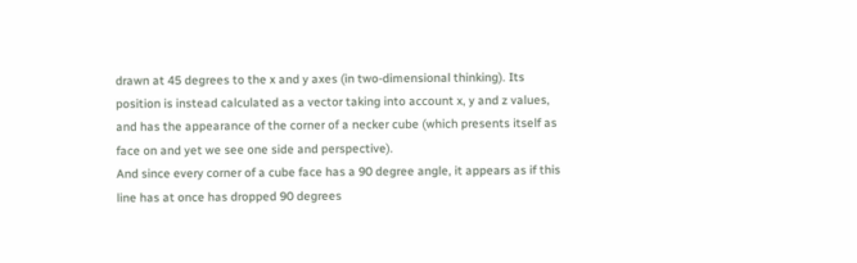drawn at 45 degrees to the x and y axes (in two-dimensional thinking). Its position is instead calculated as a vector taking into account x, y and z values, and has the appearance of the corner of a necker cube (which presents itself as face on and yet we see one side and perspective).
And since every corner of a cube face has a 90 degree angle, it appears as if this line has at once has dropped 90 degrees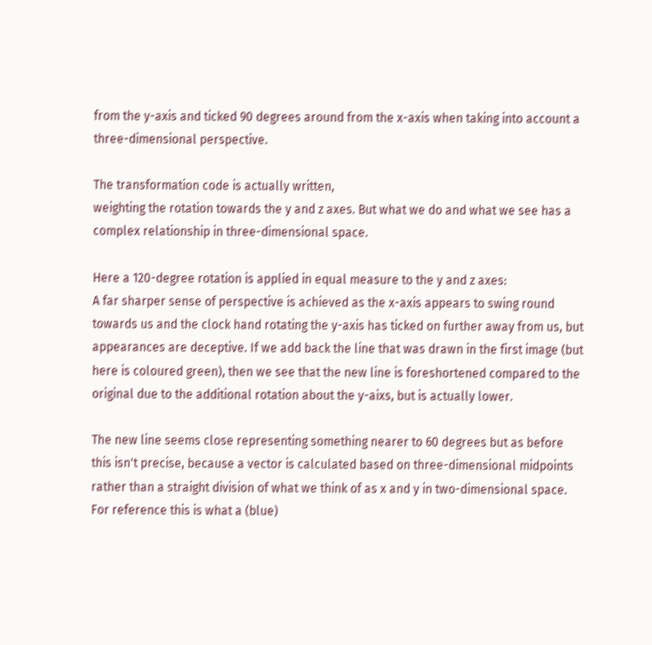from the y-axis and ticked 90 degrees around from the x-axis when taking into account a three-dimensional perspective.

The transformation code is actually written,
weighting the rotation towards the y and z axes. But what we do and what we see has a complex relationship in three-dimensional space.

Here a 120-degree rotation is applied in equal measure to the y and z axes:
A far sharper sense of perspective is achieved as the x-axis appears to swing round towards us and the clock hand rotating the y-axis has ticked on further away from us, but appearances are deceptive. If we add back the line that was drawn in the first image (but here is coloured green), then we see that the new line is foreshortened compared to the original due to the additional rotation about the y-aixs, but is actually lower.

The new line seems close representing something nearer to 60 degrees but as before this isn't precise, because a vector is calculated based on three-dimensional midpoints rather than a straight division of what we think of as x and y in two-dimensional space. For reference this is what a (blue)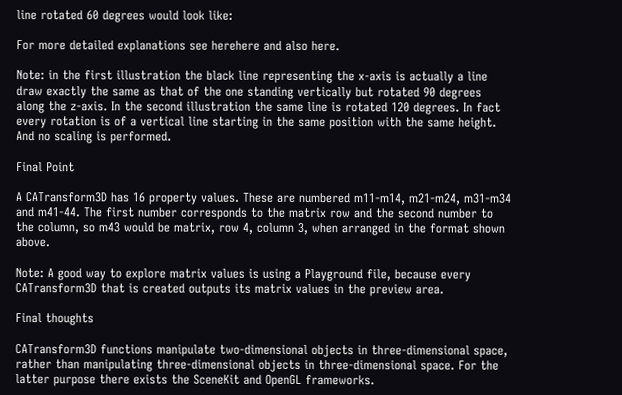line rotated 60 degrees would look like:

For more detailed explanations see herehere and also here.

Note: in the first illustration the black line representing the x-axis is actually a line draw exactly the same as that of the one standing vertically but rotated 90 degrees along the z-axis. In the second illustration the same line is rotated 120 degrees. In fact every rotation is of a vertical line starting in the same position with the same height. And no scaling is performed.

Final Point

A CATransform3D has 16 property values. These are numbered m11-m14, m21-m24, m31-m34 and m41-44. The first number corresponds to the matrix row and the second number to the column, so m43 would be matrix, row 4, column 3, when arranged in the format shown above.

Note: A good way to explore matrix values is using a Playground file, because every CATransform3D that is created outputs its matrix values in the preview area.

Final thoughts

CATransform3D functions manipulate two-dimensional objects in three-dimensional space, rather than manipulating three-dimensional objects in three-dimensional space. For the latter purpose there exists the SceneKit and OpenGL frameworks.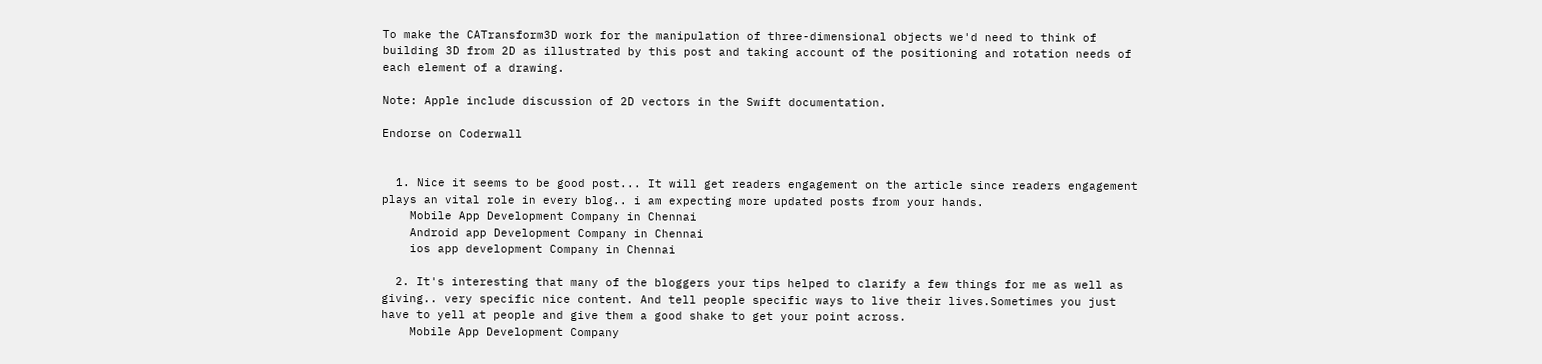To make the CATransform3D work for the manipulation of three-dimensional objects we'd need to think of building 3D from 2D as illustrated by this post and taking account of the positioning and rotation needs of each element of a drawing.

Note: Apple include discussion of 2D vectors in the Swift documentation.

Endorse on Coderwall


  1. Nice it seems to be good post... It will get readers engagement on the article since readers engagement plays an vital role in every blog.. i am expecting more updated posts from your hands.
    Mobile App Development Company in Chennai
    Android app Development Company in Chennai
    ios app development Company in Chennai

  2. It's interesting that many of the bloggers your tips helped to clarify a few things for me as well as giving.. very specific nice content. And tell people specific ways to live their lives.Sometimes you just have to yell at people and give them a good shake to get your point across.
    Mobile App Development Company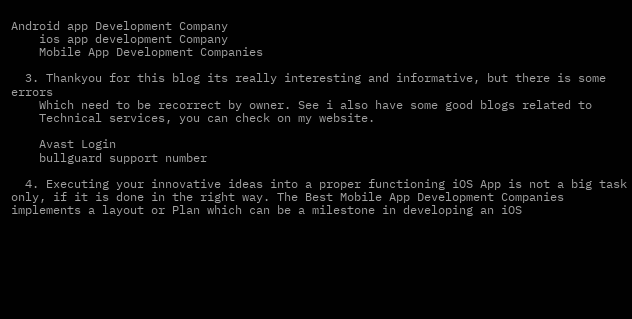Android app Development Company
    ios app development Company
    Mobile App Development Companies

  3. Thankyou for this blog its really interesting and informative, but there is some errors
    Which need to be recorrect by owner. See i also have some good blogs related to
    Technical services, you can check on my website.

    Avast Login
    bullguard support number

  4. Executing your innovative ideas into a proper functioning iOS App is not a big task only, if it is done in the right way. The Best Mobile App Development Companies implements a layout or Plan which can be a milestone in developing an iOS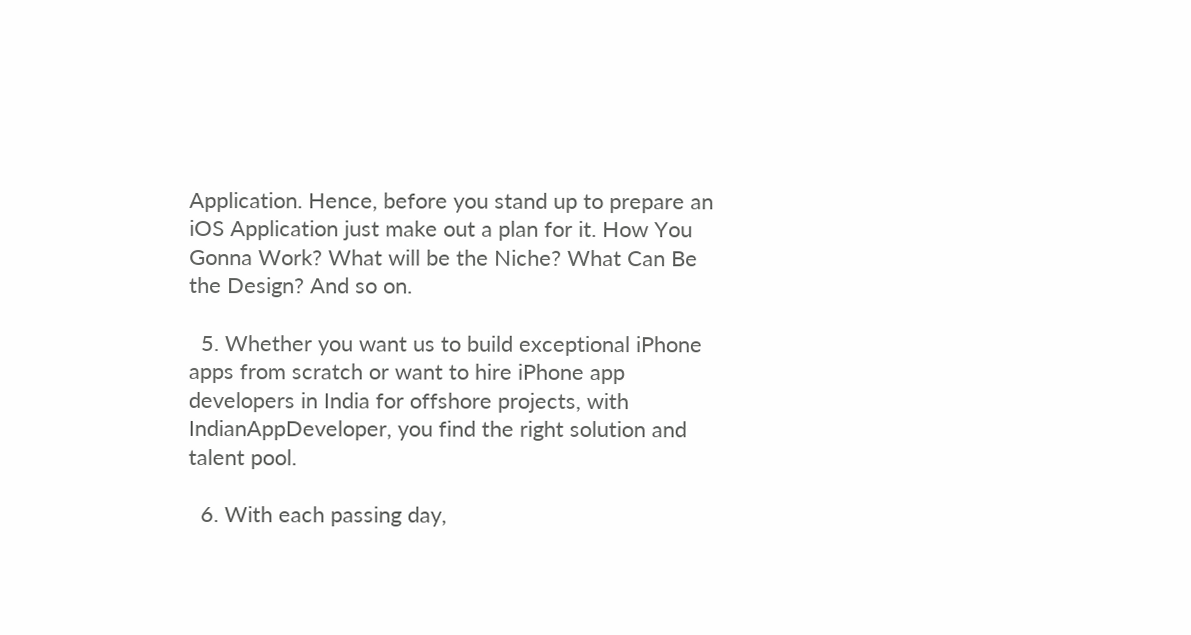Application. Hence, before you stand up to prepare an iOS Application just make out a plan for it. How You Gonna Work? What will be the Niche? What Can Be the Design? And so on.

  5. Whether you want us to build exceptional iPhone apps from scratch or want to hire iPhone app developers in India for offshore projects, with IndianAppDeveloper, you find the right solution and talent pool.

  6. With each passing day,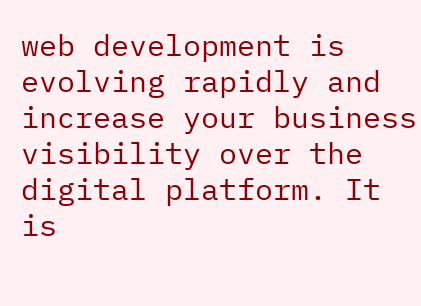web development is evolving rapidly and increase your business visibility over the digital platform. It is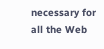necessary for all the Web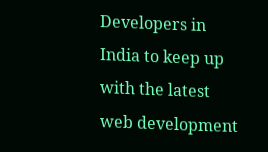Developers in India to keep up with the latest web development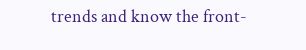trends and know the front-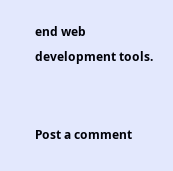end web development tools.


Post a comment